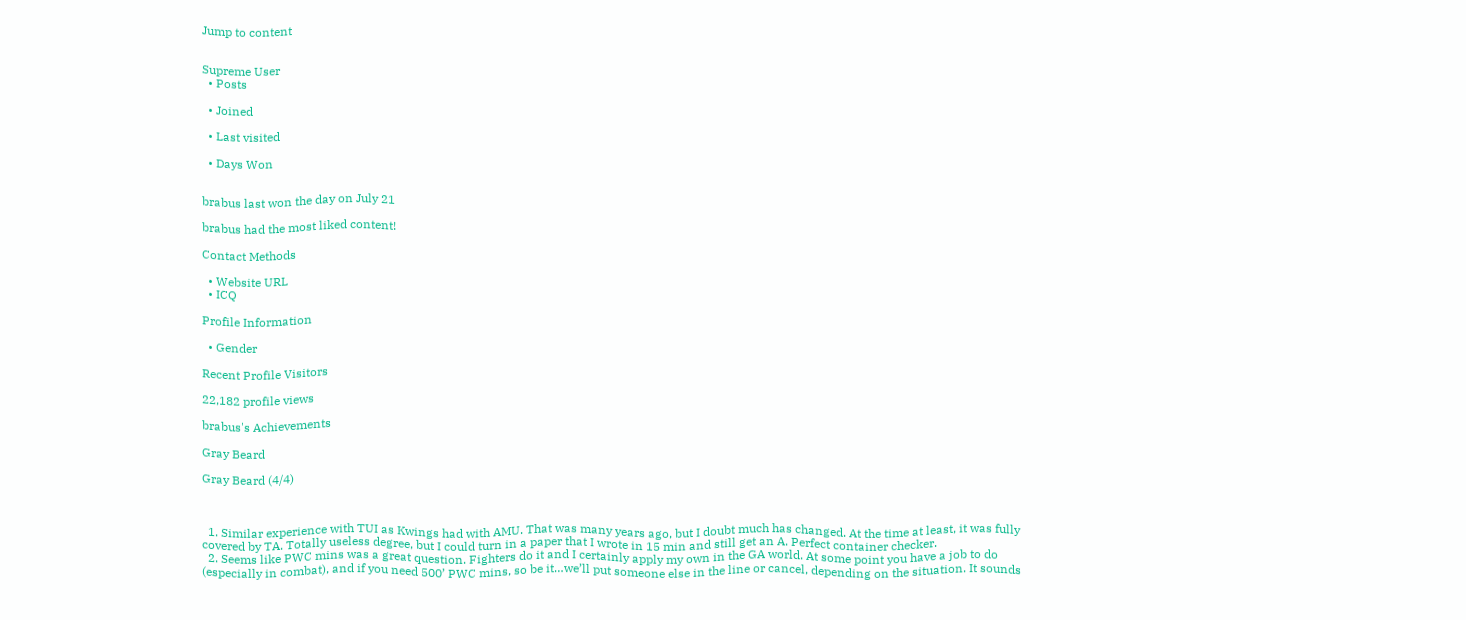Jump to content


Supreme User
  • Posts

  • Joined

  • Last visited

  • Days Won


brabus last won the day on July 21

brabus had the most liked content!

Contact Methods

  • Website URL
  • ICQ

Profile Information

  • Gender

Recent Profile Visitors

22,182 profile views

brabus's Achievements

Gray Beard

Gray Beard (4/4)



  1. Similar experience with TUI as Kwings had with AMU. That was many years ago, but I doubt much has changed. At the time at least, it was fully covered by TA. Totally useless degree, but I could turn in a paper that I wrote in 15 min and still get an A. Perfect container checker.
  2. Seems like PWC mins was a great question. Fighters do it and I certainly apply my own in the GA world. At some point you have a job to do (especially in combat), and if you need 500’ PWC mins, so be it…we’ll put someone else in the line or cancel, depending on the situation. It sounds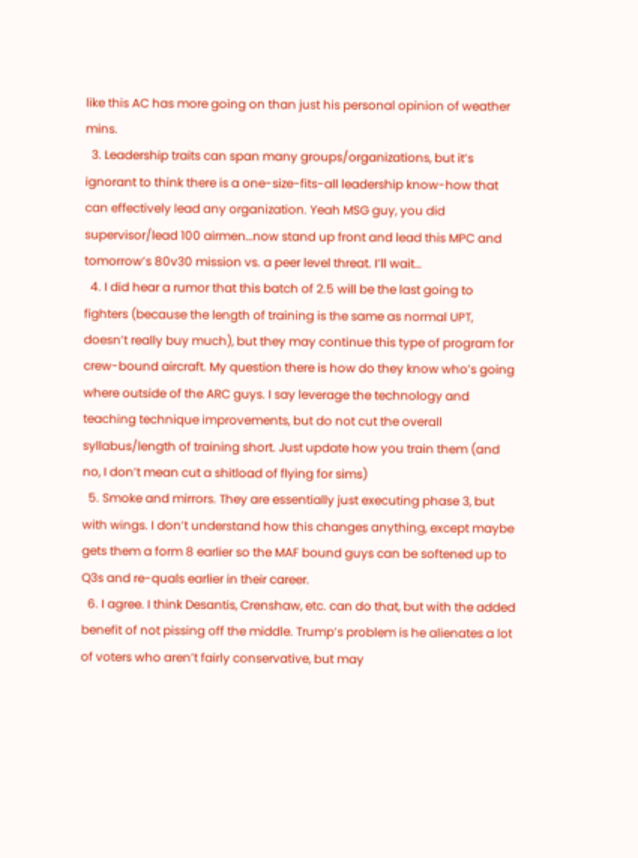like this AC has more going on than just his personal opinion of weather mins.
  3. Leadership traits can span many groups/organizations, but it’s ignorant to think there is a one-size-fits-all leadership know-how that can effectively lead any organization. Yeah MSG guy, you did supervisor/lead 100 airmen…now stand up front and lead this MPC and tomorrow’s 80v30 mission vs. a peer level threat. I’ll wait…
  4. I did hear a rumor that this batch of 2.5 will be the last going to fighters (because the length of training is the same as normal UPT, doesn’t really buy much), but they may continue this type of program for crew-bound aircraft. My question there is how do they know who’s going where outside of the ARC guys. I say leverage the technology and teaching technique improvements, but do not cut the overall syllabus/length of training short. Just update how you train them (and no, I don’t mean cut a shitload of flying for sims)
  5. Smoke and mirrors. They are essentially just executing phase 3, but with wings. I don’t understand how this changes anything, except maybe gets them a form 8 earlier so the MAF bound guys can be softened up to Q3s and re-quals earlier in their career.
  6. I agree. I think Desantis, Crenshaw, etc. can do that, but with the added benefit of not pissing off the middle. Trump’s problem is he alienates a lot of voters who aren’t fairly conservative, but may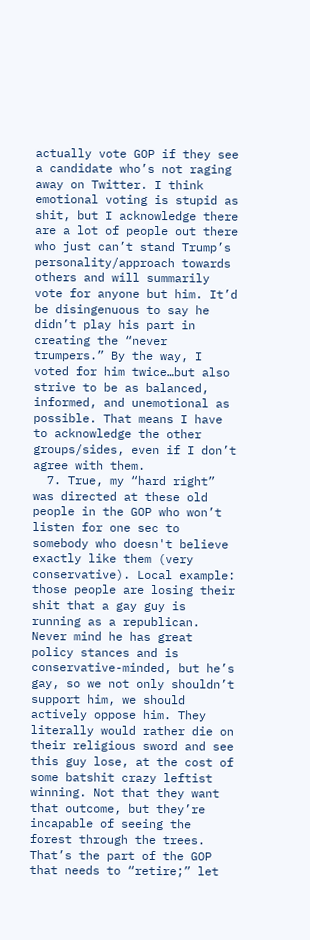actually vote GOP if they see a candidate who’s not raging away on Twitter. I think emotional voting is stupid as shit, but I acknowledge there are a lot of people out there who just can’t stand Trump’s personality/approach towards others and will summarily vote for anyone but him. It’d be disingenuous to say he didn’t play his part in creating the “never trumpers.” By the way, I voted for him twice…but also strive to be as balanced, informed, and unemotional as possible. That means I have to acknowledge the other groups/sides, even if I don’t agree with them.
  7. True, my “hard right” was directed at these old people in the GOP who won’t listen for one sec to somebody who doesn't believe exactly like them (very conservative). Local example: those people are losing their shit that a gay guy is running as a republican. Never mind he has great policy stances and is conservative-minded, but he’s gay, so we not only shouldn’t support him, we should actively oppose him. They literally would rather die on their religious sword and see this guy lose, at the cost of some batshit crazy leftist winning. Not that they want that outcome, but they’re incapable of seeing the forest through the trees. That’s the part of the GOP that needs to “retire;” let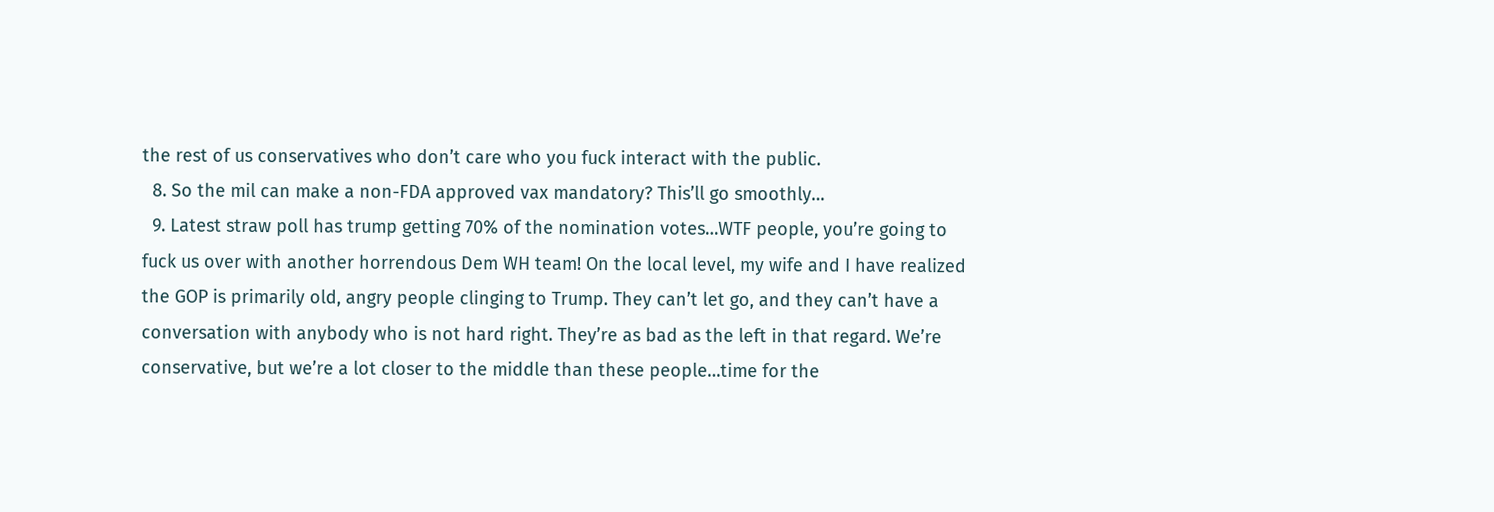the rest of us conservatives who don’t care who you fuck interact with the public.
  8. So the mil can make a non-FDA approved vax mandatory? This’ll go smoothly…
  9. Latest straw poll has trump getting 70% of the nomination votes…WTF people, you’re going to fuck us over with another horrendous Dem WH team! On the local level, my wife and I have realized the GOP is primarily old, angry people clinging to Trump. They can’t let go, and they can’t have a conversation with anybody who is not hard right. They’re as bad as the left in that regard. We’re conservative, but we’re a lot closer to the middle than these people…time for the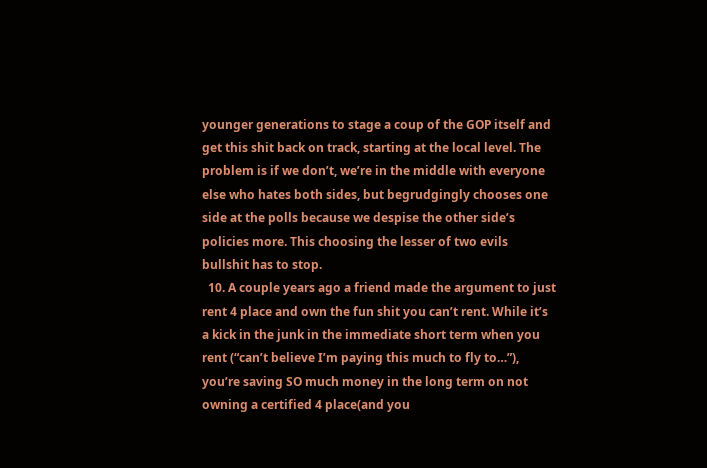younger generations to stage a coup of the GOP itself and get this shit back on track, starting at the local level. The problem is if we don’t, we’re in the middle with everyone else who hates both sides, but begrudgingly chooses one side at the polls because we despise the other side’s policies more. This choosing the lesser of two evils bullshit has to stop.
  10. A couple years ago a friend made the argument to just rent 4 place and own the fun shit you can’t rent. While it’s a kick in the junk in the immediate short term when you rent (“can’t believe I’m paying this much to fly to…”), you’re saving SO much money in the long term on not owning a certified 4 place(and you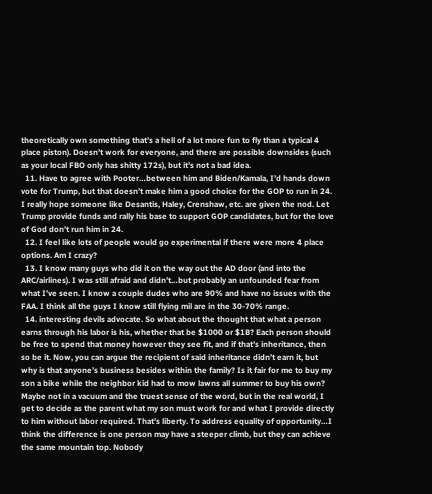theoretically own something that’s a hell of a lot more fun to fly than a typical 4 place piston). Doesn’t work for everyone, and there are possible downsides (such as your local FBO only has shitty 172s), but it’s not a bad idea.
  11. Have to agree with Pooter…between him and Biden/Kamala, I’d hands down vote for Trump, but that doesn’t make him a good choice for the GOP to run in 24. I really hope someone like Desantis, Haley, Crenshaw, etc. are given the nod. Let Trump provide funds and rally his base to support GOP candidates, but for the love of God don’t run him in 24.
  12. I feel like lots of people would go experimental if there were more 4 place options. Am I crazy?
  13. I know many guys who did it on the way out the AD door (and into the ARC/airlines). I was still afraid and didn’t…but probably an unfounded fear from what I’ve seen. I know a couple dudes who are 90% and have no issues with the FAA. I think all the guys I know still flying mil are in the 30-70% range.
  14. interesting devils advocate. So what about the thought that what a person earns through his labor is his, whether that be $1000 or $1B? Each person should be free to spend that money however they see fit, and if that’s inheritance, then so be it. Now, you can argue the recipient of said inheritance didn’t earn it, but why is that anyone’s business besides within the family? Is it fair for me to buy my son a bike while the neighbor kid had to mow lawns all summer to buy his own? Maybe not in a vacuum and the truest sense of the word, but in the real world, I get to decide as the parent what my son must work for and what I provide directly to him without labor required. That’s liberty. To address equality of opportunity…I think the difference is one person may have a steeper climb, but they can achieve the same mountain top. Nobody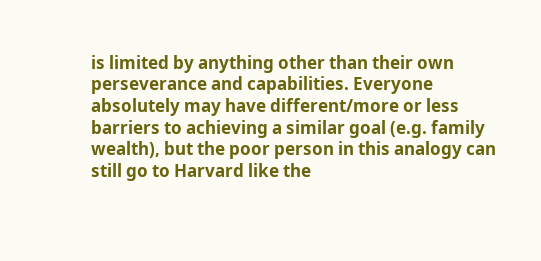is limited by anything other than their own perseverance and capabilities. Everyone absolutely may have different/more or less barriers to achieving a similar goal (e.g. family wealth), but the poor person in this analogy can still go to Harvard like the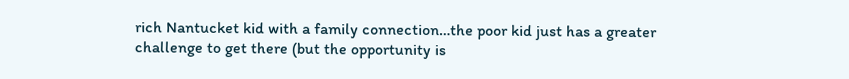rich Nantucket kid with a family connection…the poor kid just has a greater challenge to get there (but the opportunity is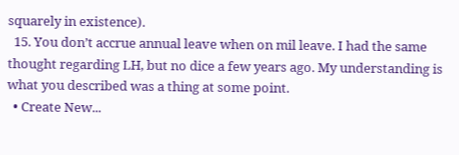squarely in existence).
  15. You don’t accrue annual leave when on mil leave. I had the same thought regarding LH, but no dice a few years ago. My understanding is what you described was a thing at some point.
  • Create New...